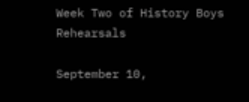Week Two of History Boys Rehearsals

September 10,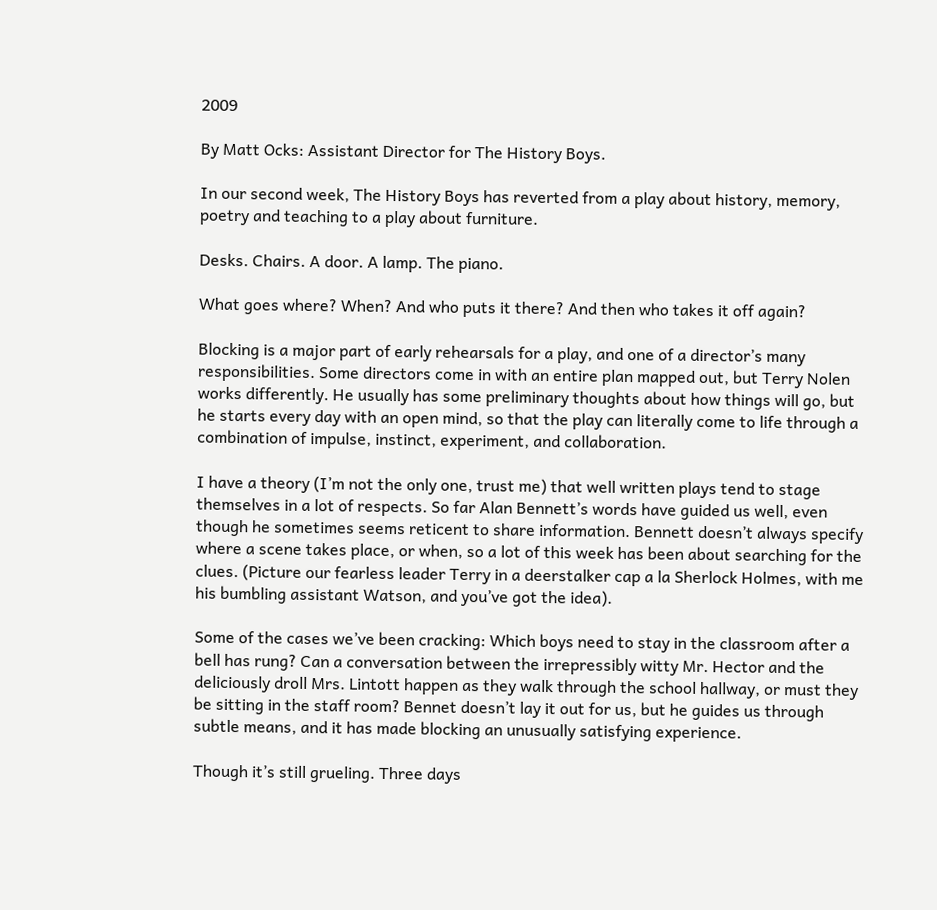2009

By Matt Ocks: Assistant Director for The History Boys.

In our second week, The History Boys has reverted from a play about history, memory, poetry and teaching to a play about furniture.

Desks. Chairs. A door. A lamp. The piano.

What goes where? When? And who puts it there? And then who takes it off again?

Blocking is a major part of early rehearsals for a play, and one of a director’s many responsibilities. Some directors come in with an entire plan mapped out, but Terry Nolen works differently. He usually has some preliminary thoughts about how things will go, but he starts every day with an open mind, so that the play can literally come to life through a combination of impulse, instinct, experiment, and collaboration.

I have a theory (I’m not the only one, trust me) that well written plays tend to stage themselves in a lot of respects. So far Alan Bennett’s words have guided us well, even though he sometimes seems reticent to share information. Bennett doesn’t always specify where a scene takes place, or when, so a lot of this week has been about searching for the clues. (Picture our fearless leader Terry in a deerstalker cap a la Sherlock Holmes, with me his bumbling assistant Watson, and you’ve got the idea).

Some of the cases we’ve been cracking: Which boys need to stay in the classroom after a bell has rung? Can a conversation between the irrepressibly witty Mr. Hector and the deliciously droll Mrs. Lintott happen as they walk through the school hallway, or must they be sitting in the staff room? Bennet doesn’t lay it out for us, but he guides us through subtle means, and it has made blocking an unusually satisfying experience.

Though it’s still grueling. Three days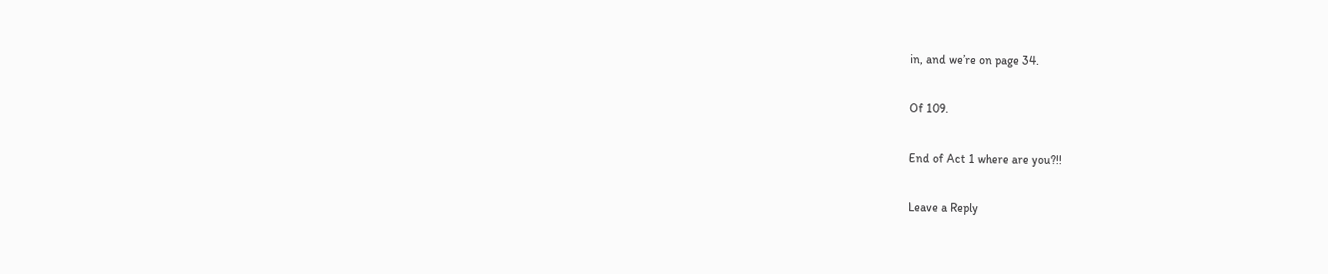in, and we’re on page 34.

Of 109.

End of Act 1 where are you?!!

Leave a Reply